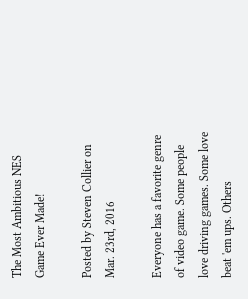The Most Ambitious NES Game Ever Made!

Posted by Steven Collier on Mar. 23rd, 2016

Everyone has a favorite genre of video game. Some people love driving games. Some love beat 'em ups. Others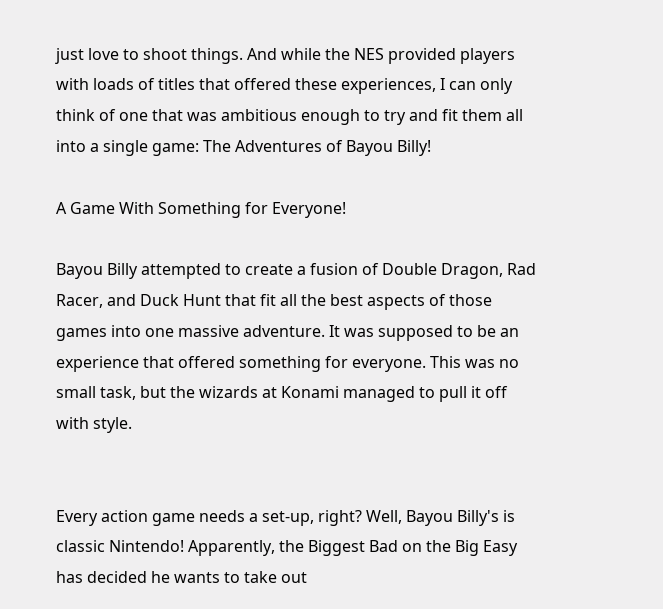just love to shoot things. And while the NES provided players with loads of titles that offered these experiences, I can only think of one that was ambitious enough to try and fit them all into a single game: The Adventures of Bayou Billy!

A Game With Something for Everyone!

Bayou Billy attempted to create a fusion of Double Dragon, Rad Racer, and Duck Hunt that fit all the best aspects of those games into one massive adventure. It was supposed to be an experience that offered something for everyone. This was no small task, but the wizards at Konami managed to pull it off with style.


Every action game needs a set-up, right? Well, Bayou Billy's is classic Nintendo! Apparently, the Biggest Bad on the Big Easy has decided he wants to take out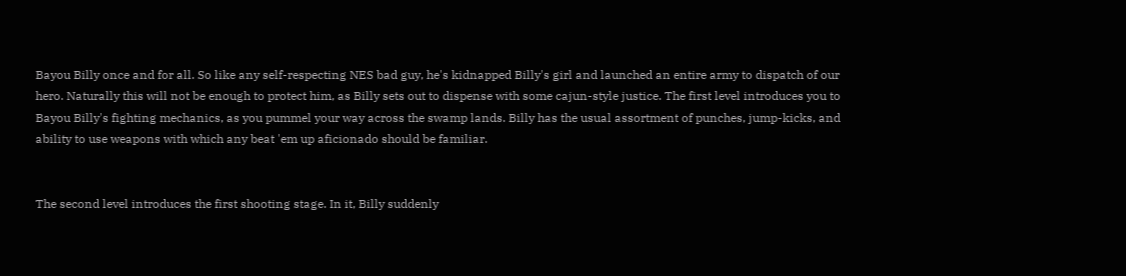Bayou Billy once and for all. So like any self-respecting NES bad guy, he's kidnapped Billy's girl and launched an entire army to dispatch of our hero. Naturally this will not be enough to protect him, as Billy sets out to dispense with some cajun-style justice. The first level introduces you to Bayou Billy's fighting mechanics, as you pummel your way across the swamp lands. Billy has the usual assortment of punches, jump-kicks, and ability to use weapons with which any beat 'em up aficionado should be familiar.


The second level introduces the first shooting stage. In it, Billy suddenly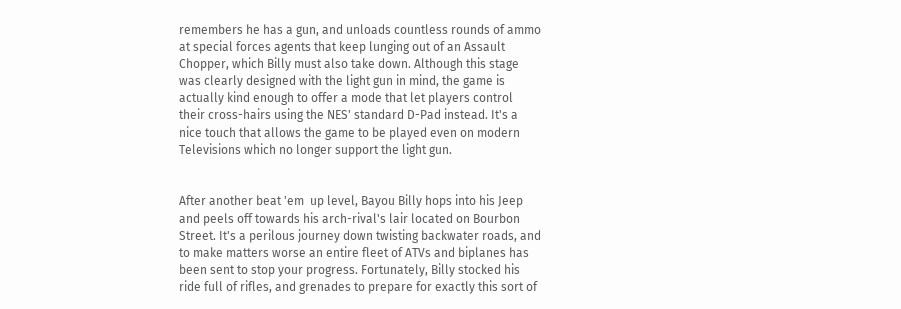remembers he has a gun, and unloads countless rounds of ammo at special forces agents that keep lunging out of an Assault Chopper, which Billy must also take down. Although this stage was clearly designed with the light gun in mind, the game is actually kind enough to offer a mode that let players control their cross-hairs using the NES' standard D-Pad instead. It's a nice touch that allows the game to be played even on modern Televisions which no longer support the light gun.


After another beat 'em  up level, Bayou Billy hops into his Jeep and peels off towards his arch-rival's lair located on Bourbon Street. It's a perilous journey down twisting backwater roads, and to make matters worse an entire fleet of ATVs and biplanes has been sent to stop your progress. Fortunately, Billy stocked his ride full of rifles, and grenades to prepare for exactly this sort of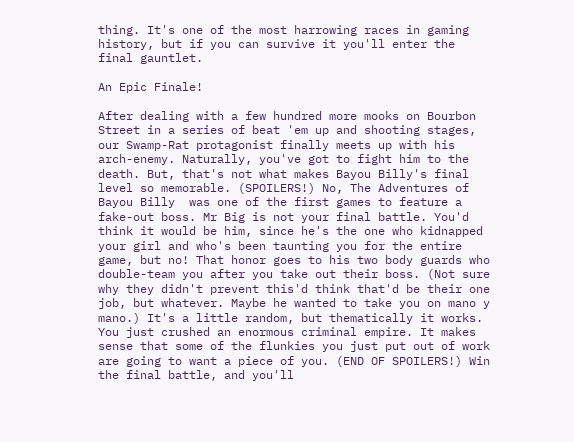thing. It's one of the most harrowing races in gaming history, but if you can survive it you'll enter the final gauntlet.

An Epic Finale!

After dealing with a few hundred more mooks on Bourbon Street in a series of beat 'em up and shooting stages, our Swamp-Rat protagonist finally meets up with his arch-enemy. Naturally, you've got to fight him to the death. But, that's not what makes Bayou Billy's final level so memorable. (SPOILERS!) No, The Adventures of Bayou Billy  was one of the first games to feature a fake-out boss. Mr Big is not your final battle. You'd think it would be him, since he's the one who kidnapped your girl and who's been taunting you for the entire game, but no! That honor goes to his two body guards who double-team you after you take out their boss. (Not sure why they didn't prevent this'd think that'd be their one job, but whatever. Maybe he wanted to take you on mano y mano.) It's a little random, but thematically it works. You just crushed an enormous criminal empire. It makes sense that some of the flunkies you just put out of work are going to want a piece of you. (END OF SPOILERS!) Win the final battle, and you'll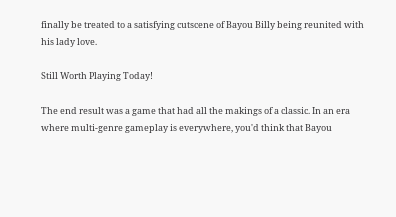finally be treated to a satisfying cutscene of Bayou Billy being reunited with his lady love.

Still Worth Playing Today!

The end result was a game that had all the makings of a classic. In an era where multi-genre gameplay is everywhere, you'd think that Bayou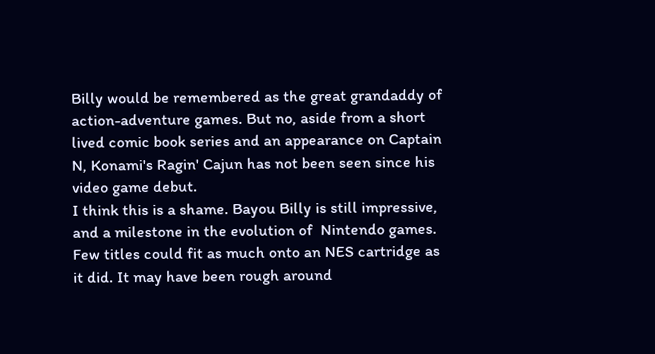Billy would be remembered as the great grandaddy of action-adventure games. But no, aside from a short lived comic book series and an appearance on Captain N, Konami's Ragin' Cajun has not been seen since his video game debut.
I think this is a shame. Bayou Billy is still impressive, and a milestone in the evolution of  Nintendo games. Few titles could fit as much onto an NES cartridge as it did. It may have been rough around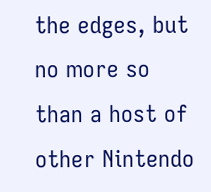the edges, but no more so than a host of other Nintendo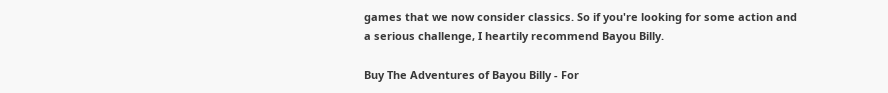games that we now consider classics. So if you're looking for some action and a serious challenge, I heartily recommend Bayou Billy.

Buy The Adventures of Bayou Billy - For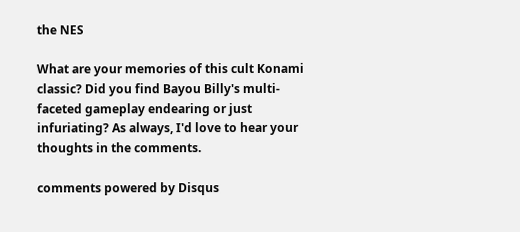the NES

What are your memories of this cult Konami classic? Did you find Bayou Billy's multi-faceted gameplay endearing or just infuriating? As always, I'd love to hear your thoughts in the comments.

comments powered by Disqus